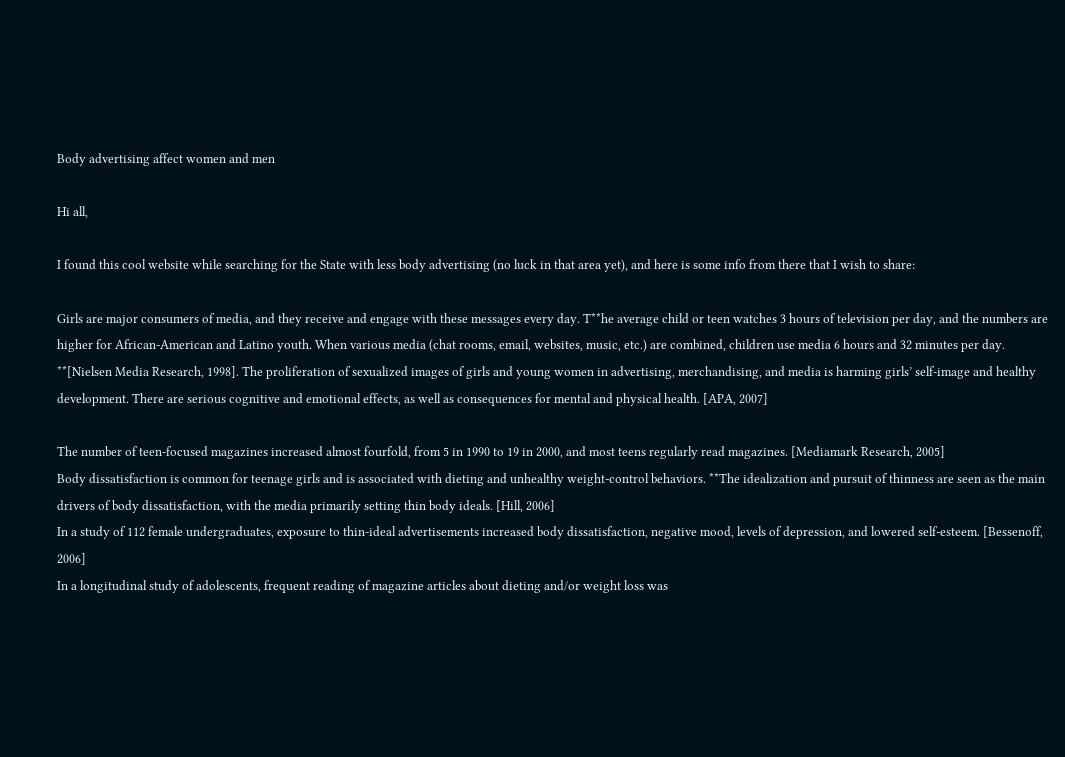Body advertising affect women and men

Hi all,

I found this cool website while searching for the State with less body advertising (no luck in that area yet), and here is some info from there that I wish to share:

Girls are major consumers of media, and they receive and engage with these messages every day. T**he average child or teen watches 3 hours of television per day, and the numbers are higher for African-American and Latino youth. When various media (chat rooms, email, websites, music, etc.) are combined, children use media 6 hours and 32 minutes per day. **[Nielsen Media Research, 1998]. The proliferation of sexualized images of girls and young women in advertising, merchandising, and media is harming girls’ self-image and healthy development. There are serious cognitive and emotional effects, as well as consequences for mental and physical health. [APA, 2007]

The number of teen-focused magazines increased almost fourfold, from 5 in 1990 to 19 in 2000, and most teens regularly read magazines. [Mediamark Research, 2005]
Body dissatisfaction is common for teenage girls and is associated with dieting and unhealthy weight-control behaviors. **The idealization and pursuit of thinness are seen as the main drivers of body dissatisfaction, with the media primarily setting thin body ideals. [Hill, 2006]
In a study of 112 female undergraduates, exposure to thin-ideal advertisements increased body dissatisfaction, negative mood, levels of depression, and lowered self-esteem. [Bessenoff, 2006]
In a longitudinal study of adolescents, frequent reading of magazine articles about dieting and/or weight loss was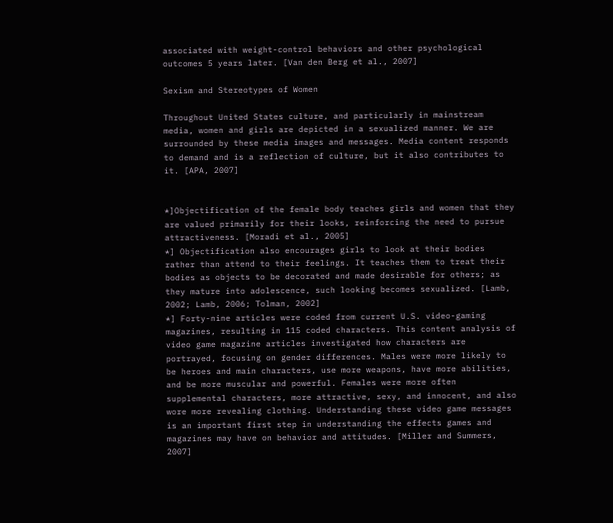associated with weight-control behaviors and other psychological outcomes 5 years later. [Van den Berg et al., 2007]

Sexism and Stereotypes of Women

Throughout United States culture, and particularly in mainstream media, women and girls are depicted in a sexualized manner. We are surrounded by these media images and messages. Media content responds to demand and is a reflection of culture, but it also contributes to it. [APA, 2007]


*]Objectification of the female body teaches girls and women that they are valued primarily for their looks, reinforcing the need to pursue attractiveness. [Moradi et al., 2005]
*] Objectification also encourages girls to look at their bodies rather than attend to their feelings. It teaches them to treat their bodies as objects to be decorated and made desirable for others; as they mature into adolescence, such looking becomes sexualized. [Lamb, 2002; Lamb, 2006; Tolman, 2002]
*] Forty-nine articles were coded from current U.S. video-gaming magazines, resulting in 115 coded characters. This content analysis of video game magazine articles investigated how characters are portrayed, focusing on gender differences. Males were more likely to be heroes and main characters, use more weapons, have more abilities, and be more muscular and powerful. Females were more often supplemental characters, more attractive, sexy, and innocent, and also wore more revealing clothing. Understanding these video game messages is an important first step in understanding the effects games and magazines may have on behavior and attitudes. [Miller and Summers, 2007]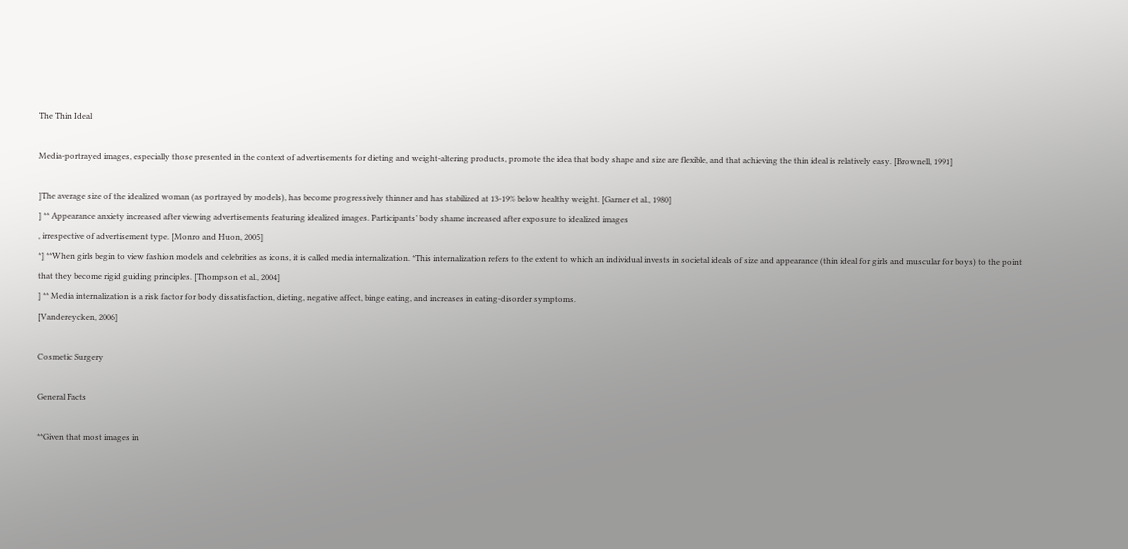The Thin Ideal

Media-portrayed images, especially those presented in the context of advertisements for dieting and weight-altering products, promote the idea that body shape and size are flexible, and that achieving the thin ideal is relatively easy. [Brownell, 1991]

]The average size of the idealized woman (as portrayed by models), has become progressively thinner and has stabilized at 13-19% below healthy weight. [Garner et al., 1980]
] ** Appearance anxiety increased after viewing advertisements featuring idealized images. Participants’ body shame increased after exposure to idealized images
, irrespective of advertisement type. [Monro and Huon, 2005]
*] **When girls begin to view fashion models and celebrities as icons, it is called media internalization. *This internalization refers to the extent to which an individual invests in societal ideals of size and appearance (thin ideal for girls and muscular for boys) to the point that they become rigid guiding principles. [Thompson et al., 2004]
] ** Media internalization is a risk factor for body dissatisfaction, dieting, negative affect, binge eating, and increases in eating-disorder symptoms.
[Vandereycken, 2006]

Cosmetic Surgery

General Facts

**Given that most images in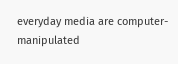everyday media are computer-manipulated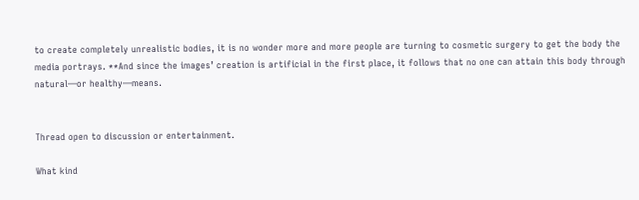to create completely unrealistic bodies, it is no wonder more and more people are turning to cosmetic surgery to get the body the media portrays. **And since the images’ creation is artificial in the first place, it follows that no one can attain this body through natural—or healthy—means.


Thread open to discussion or entertainment.

What kind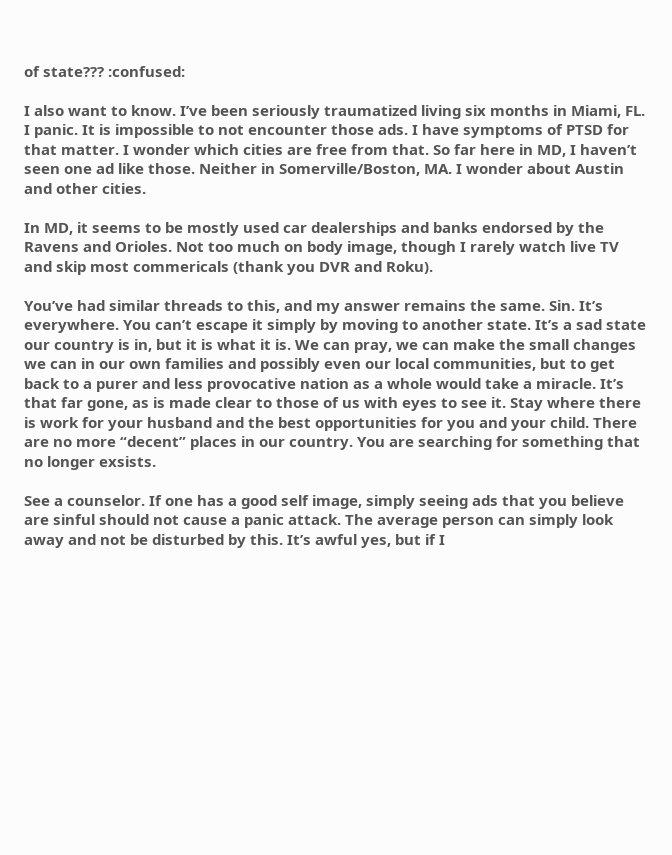of state??? :confused:

I also want to know. I’ve been seriously traumatized living six months in Miami, FL. I panic. It is impossible to not encounter those ads. I have symptoms of PTSD for that matter. I wonder which cities are free from that. So far here in MD, I haven’t seen one ad like those. Neither in Somerville/Boston, MA. I wonder about Austin and other cities.

In MD, it seems to be mostly used car dealerships and banks endorsed by the Ravens and Orioles. Not too much on body image, though I rarely watch live TV and skip most commericals (thank you DVR and Roku).

You’ve had similar threads to this, and my answer remains the same. Sin. It’s everywhere. You can’t escape it simply by moving to another state. It’s a sad state our country is in, but it is what it is. We can pray, we can make the small changes we can in our own families and possibly even our local communities, but to get back to a purer and less provocative nation as a whole would take a miracle. It’s that far gone, as is made clear to those of us with eyes to see it. Stay where there is work for your husband and the best opportunities for you and your child. There are no more “decent” places in our country. You are searching for something that no longer exsists.

See a counselor. If one has a good self image, simply seeing ads that you believe are sinful should not cause a panic attack. The average person can simply look away and not be disturbed by this. It’s awful yes, but if I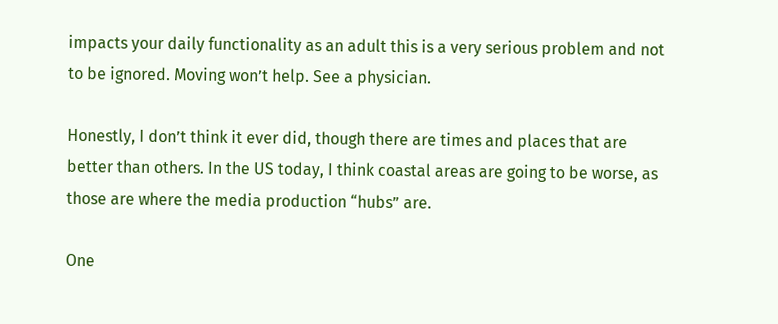impacts your daily functionality as an adult this is a very serious problem and not to be ignored. Moving won’t help. See a physician.

Honestly, I don’t think it ever did, though there are times and places that are better than others. In the US today, I think coastal areas are going to be worse, as those are where the media production “hubs” are.

One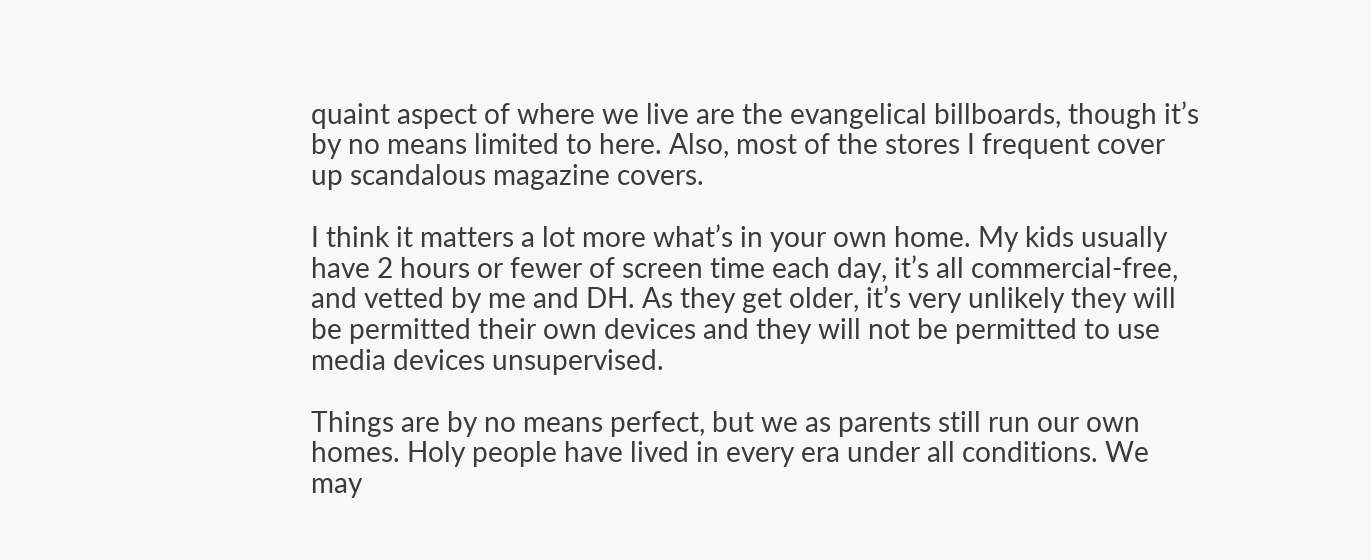quaint aspect of where we live are the evangelical billboards, though it’s by no means limited to here. Also, most of the stores I frequent cover up scandalous magazine covers.

I think it matters a lot more what’s in your own home. My kids usually have 2 hours or fewer of screen time each day, it’s all commercial-free, and vetted by me and DH. As they get older, it’s very unlikely they will be permitted their own devices and they will not be permitted to use media devices unsupervised.

Things are by no means perfect, but we as parents still run our own homes. Holy people have lived in every era under all conditions. We may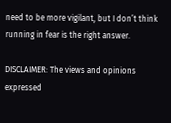need to be more vigilant, but I don’t think running in fear is the right answer.

DISCLAIMER: The views and opinions expressed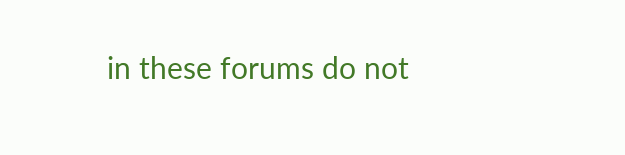in these forums do not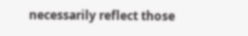necessarily reflect those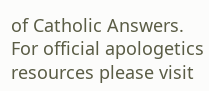of Catholic Answers. For official apologetics resources please visit